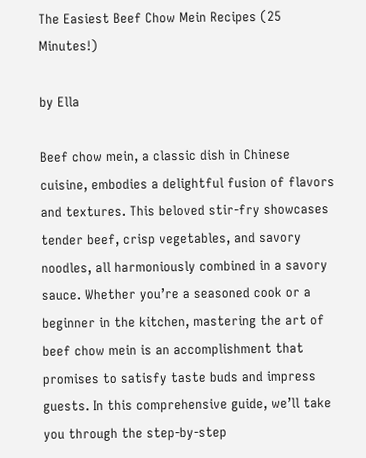The Easiest Beef Chow Mein Recipes (25 Minutes!)

by Ella

Beef chow mein, a classic dish in Chinese cuisine, embodies a delightful fusion of flavors and textures. This beloved stir-fry showcases tender beef, crisp vegetables, and savory noodles, all harmoniously combined in a savory sauce. Whether you’re a seasoned cook or a beginner in the kitchen, mastering the art of beef chow mein is an accomplishment that promises to satisfy taste buds and impress guests. In this comprehensive guide, we’ll take you through the step-by-step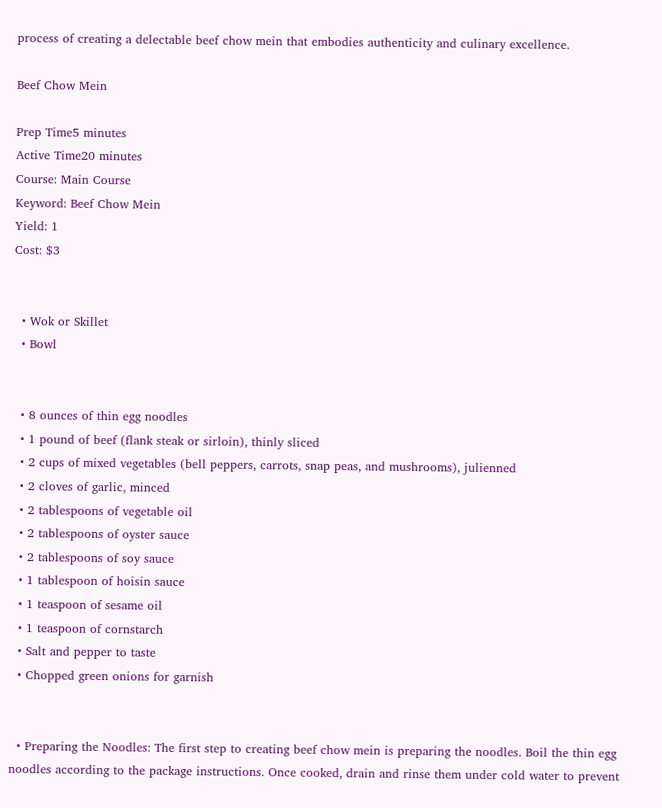process of creating a delectable beef chow mein that embodies authenticity and culinary excellence.

Beef Chow Mein

Prep Time5 minutes
Active Time20 minutes
Course: Main Course
Keyword: Beef Chow Mein
Yield: 1
Cost: $3


  • Wok or Skillet
  • Bowl


  • 8 ounces of thin egg noodles
  • 1 pound of beef (flank steak or sirloin), thinly sliced
  • 2 cups of mixed vegetables (bell peppers, carrots, snap peas, and mushrooms), julienned
  • 2 cloves of garlic, minced
  • 2 tablespoons of vegetable oil
  • 2 tablespoons of oyster sauce
  • 2 tablespoons of soy sauce
  • 1 tablespoon of hoisin sauce
  • 1 teaspoon of sesame oil
  • 1 teaspoon of cornstarch
  • Salt and pepper to taste
  • Chopped green onions for garnish


  • Preparing the Noodles: The first step to creating beef chow mein is preparing the noodles. Boil the thin egg noodles according to the package instructions. Once cooked, drain and rinse them under cold water to prevent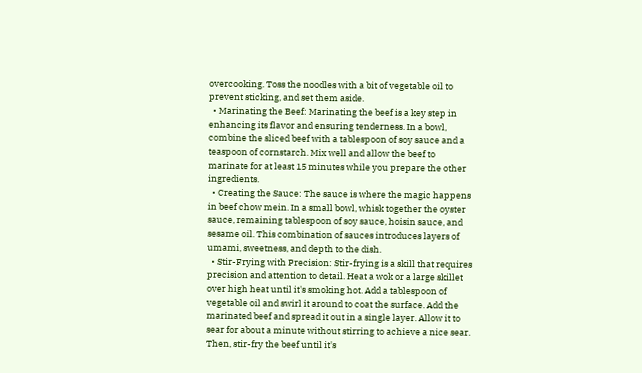overcooking. Toss the noodles with a bit of vegetable oil to prevent sticking, and set them aside.
  • Marinating the Beef: Marinating the beef is a key step in enhancing its flavor and ensuring tenderness. In a bowl, combine the sliced beef with a tablespoon of soy sauce and a teaspoon of cornstarch. Mix well and allow the beef to marinate for at least 15 minutes while you prepare the other ingredients.
  • Creating the Sauce: The sauce is where the magic happens in beef chow mein. In a small bowl, whisk together the oyster sauce, remaining tablespoon of soy sauce, hoisin sauce, and sesame oil. This combination of sauces introduces layers of umami, sweetness, and depth to the dish.
  • Stir-Frying with Precision: Stir-frying is a skill that requires precision and attention to detail. Heat a wok or a large skillet over high heat until it's smoking hot. Add a tablespoon of vegetable oil and swirl it around to coat the surface. Add the marinated beef and spread it out in a single layer. Allow it to sear for about a minute without stirring to achieve a nice sear. Then, stir-fry the beef until it's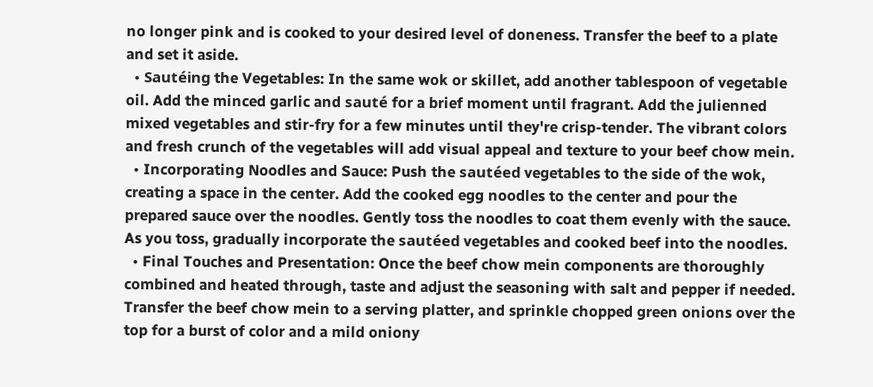no longer pink and is cooked to your desired level of doneness. Transfer the beef to a plate and set it aside.
  • Sautéing the Vegetables: In the same wok or skillet, add another tablespoon of vegetable oil. Add the minced garlic and sauté for a brief moment until fragrant. Add the julienned mixed vegetables and stir-fry for a few minutes until they're crisp-tender. The vibrant colors and fresh crunch of the vegetables will add visual appeal and texture to your beef chow mein.
  • Incorporating Noodles and Sauce: Push the sautéed vegetables to the side of the wok, creating a space in the center. Add the cooked egg noodles to the center and pour the prepared sauce over the noodles. Gently toss the noodles to coat them evenly with the sauce. As you toss, gradually incorporate the sautéed vegetables and cooked beef into the noodles.
  • Final Touches and Presentation: Once the beef chow mein components are thoroughly combined and heated through, taste and adjust the seasoning with salt and pepper if needed. Transfer the beef chow mein to a serving platter, and sprinkle chopped green onions over the top for a burst of color and a mild oniony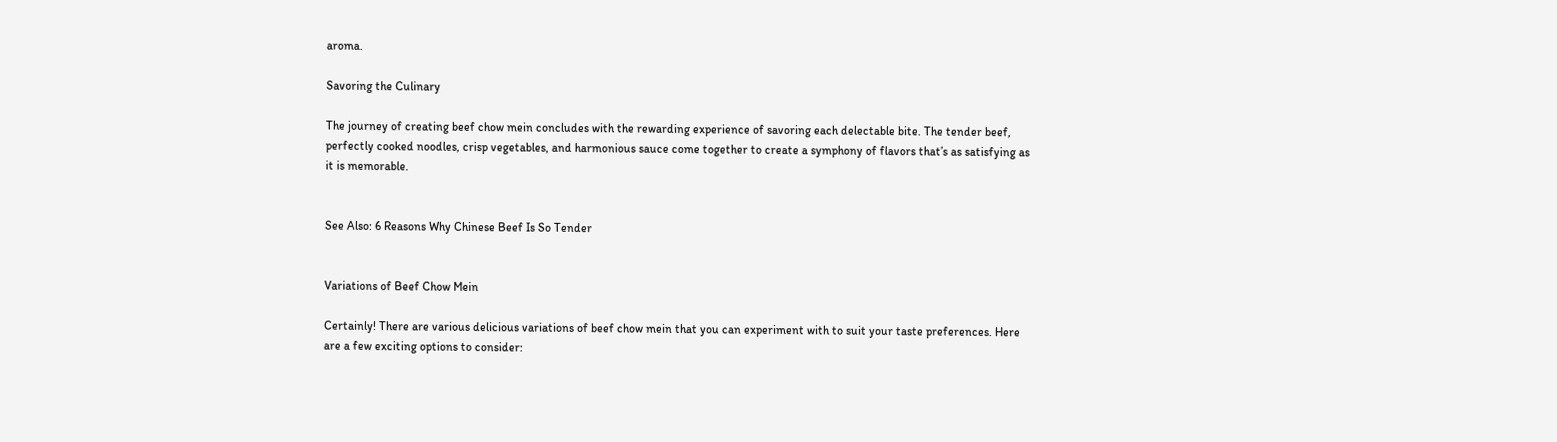aroma.

Savoring the Culinary

The journey of creating beef chow mein concludes with the rewarding experience of savoring each delectable bite. The tender beef, perfectly cooked noodles, crisp vegetables, and harmonious sauce come together to create a symphony of flavors that’s as satisfying as it is memorable.


See Also: 6 Reasons Why Chinese Beef Is So Tender


Variations of Beef Chow Mein

Certainly! There are various delicious variations of beef chow mein that you can experiment with to suit your taste preferences. Here are a few exciting options to consider: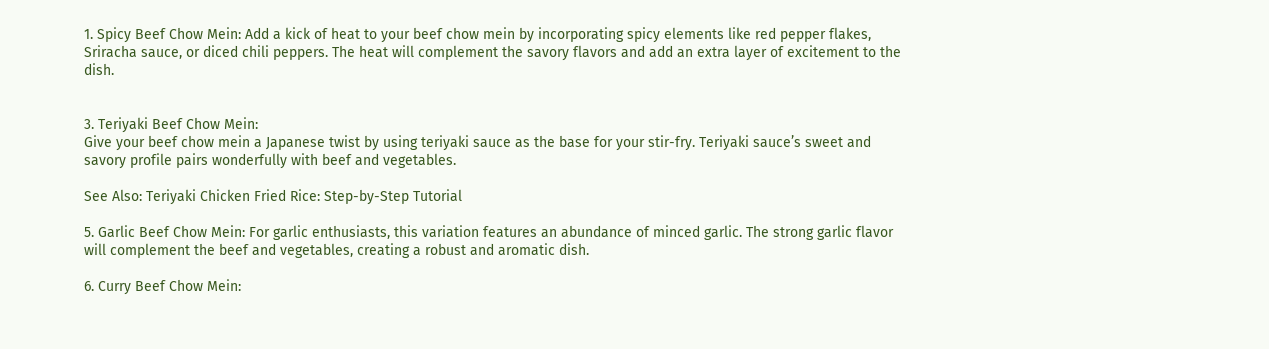1. Spicy Beef Chow Mein: Add a kick of heat to your beef chow mein by incorporating spicy elements like red pepper flakes, Sriracha sauce, or diced chili peppers. The heat will complement the savory flavors and add an extra layer of excitement to the dish.


3. Teriyaki Beef Chow Mein:
Give your beef chow mein a Japanese twist by using teriyaki sauce as the base for your stir-fry. Teriyaki sauce’s sweet and savory profile pairs wonderfully with beef and vegetables.

See Also: Teriyaki Chicken Fried Rice: Step-by-Step Tutorial

5. Garlic Beef Chow Mein: For garlic enthusiasts, this variation features an abundance of minced garlic. The strong garlic flavor will complement the beef and vegetables, creating a robust and aromatic dish.

6. Curry Beef Chow Mein: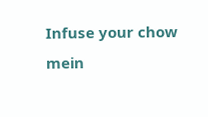Infuse your chow mein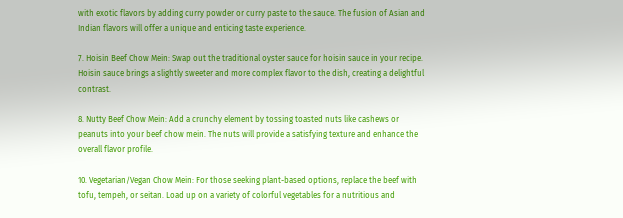with exotic flavors by adding curry powder or curry paste to the sauce. The fusion of Asian and Indian flavors will offer a unique and enticing taste experience.

7. Hoisin Beef Chow Mein: Swap out the traditional oyster sauce for hoisin sauce in your recipe. Hoisin sauce brings a slightly sweeter and more complex flavor to the dish, creating a delightful contrast.

8. Nutty Beef Chow Mein: Add a crunchy element by tossing toasted nuts like cashews or peanuts into your beef chow mein. The nuts will provide a satisfying texture and enhance the overall flavor profile.

10. Vegetarian/Vegan Chow Mein: For those seeking plant-based options, replace the beef with tofu, tempeh, or seitan. Load up on a variety of colorful vegetables for a nutritious and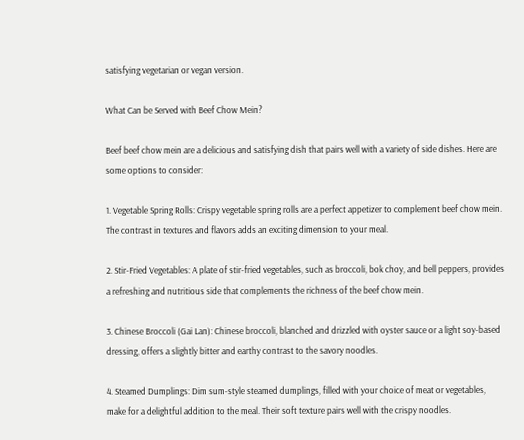satisfying vegetarian or vegan version.

What Can be Served with Beef Chow Mein?

Beef beef chow mein are a delicious and satisfying dish that pairs well with a variety of side dishes. Here are some options to consider:

1. Vegetable Spring Rolls: Crispy vegetable spring rolls are a perfect appetizer to complement beef chow mein. The contrast in textures and flavors adds an exciting dimension to your meal.

2. Stir-Fried Vegetables: A plate of stir-fried vegetables, such as broccoli, bok choy, and bell peppers, provides a refreshing and nutritious side that complements the richness of the beef chow mein.

3. Chinese Broccoli (Gai Lan): Chinese broccoli, blanched and drizzled with oyster sauce or a light soy-based dressing, offers a slightly bitter and earthy contrast to the savory noodles.

4. Steamed Dumplings: Dim sum-style steamed dumplings, filled with your choice of meat or vegetables, make for a delightful addition to the meal. Their soft texture pairs well with the crispy noodles.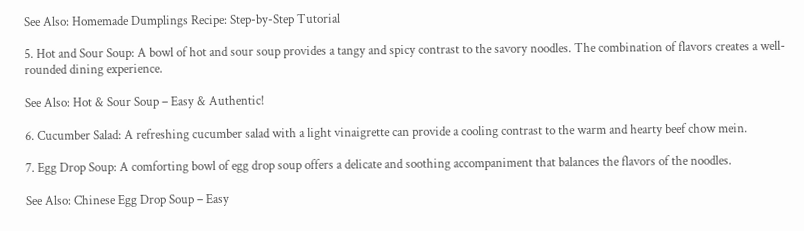See Also: Homemade Dumplings Recipe: Step-by-Step Tutorial

5. Hot and Sour Soup: A bowl of hot and sour soup provides a tangy and spicy contrast to the savory noodles. The combination of flavors creates a well-rounded dining experience.

See Also: Hot & Sour Soup – Easy & Authentic!

6. Cucumber Salad: A refreshing cucumber salad with a light vinaigrette can provide a cooling contrast to the warm and hearty beef chow mein.

7. Egg Drop Soup: A comforting bowl of egg drop soup offers a delicate and soothing accompaniment that balances the flavors of the noodles.

See Also: Chinese Egg Drop Soup – Easy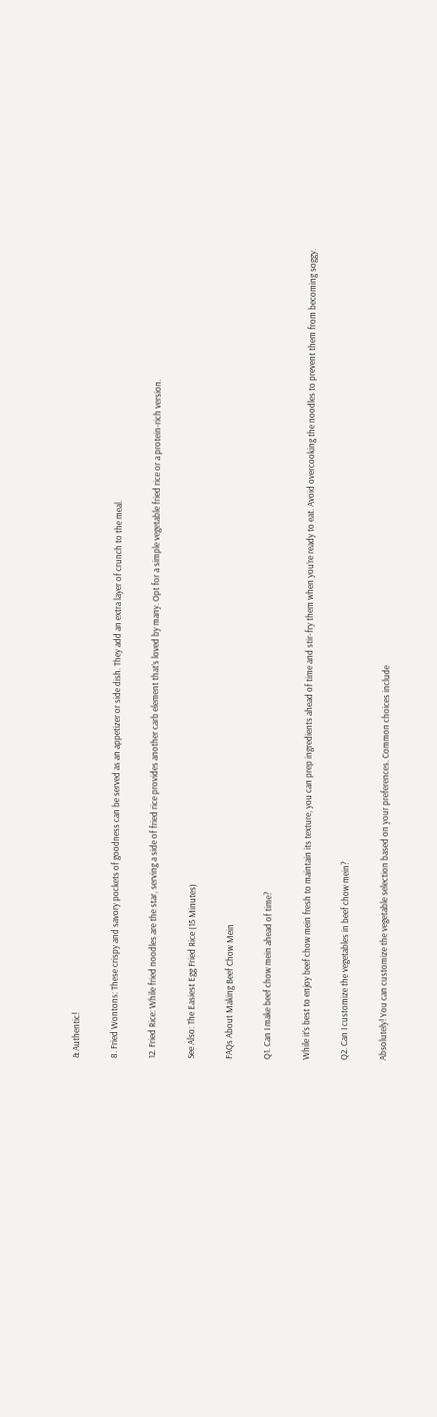& Authentic!

8. Fried Wontons: These crispy and savory pockets of goodness can be served as an appetizer or side dish. They add an extra layer of crunch to the meal.

12. Fried Rice: While fried noodles are the star, serving a side of fried rice provides another carb element that’s loved by many. Opt for a simple vegetable fried rice or a protein-rich version.

See Also: The Easiest Egg Fried Rice (15 Minutes)

FAQs About Making Beef Chow Mein

Q1. Can I make beef chow mein ahead of time?

While it’s best to enjoy beef chow mein fresh to maintain its texture, you can prep ingredients ahead of time and stir-fry them when you’re ready to eat. Avoid overcooking the noodles to prevent them from becoming soggy.

Q2. Can I customize the vegetables in beef chow mein?

Absolutely! You can customize the vegetable selection based on your preferences. Common choices include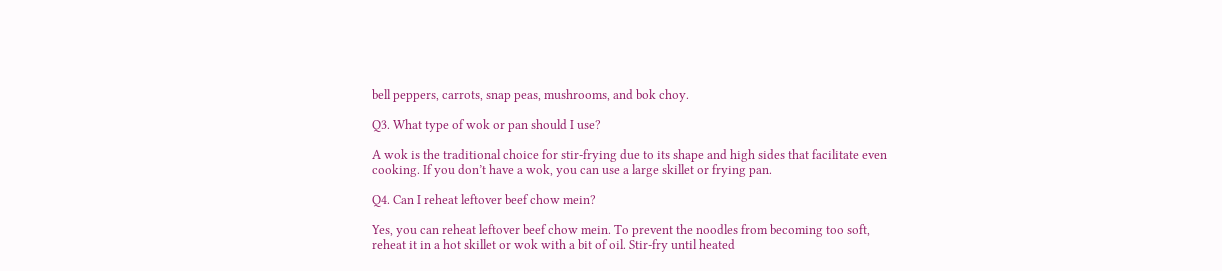bell peppers, carrots, snap peas, mushrooms, and bok choy.

Q3. What type of wok or pan should I use?

A wok is the traditional choice for stir-frying due to its shape and high sides that facilitate even cooking. If you don’t have a wok, you can use a large skillet or frying pan.

Q4. Can I reheat leftover beef chow mein?

Yes, you can reheat leftover beef chow mein. To prevent the noodles from becoming too soft, reheat it in a hot skillet or wok with a bit of oil. Stir-fry until heated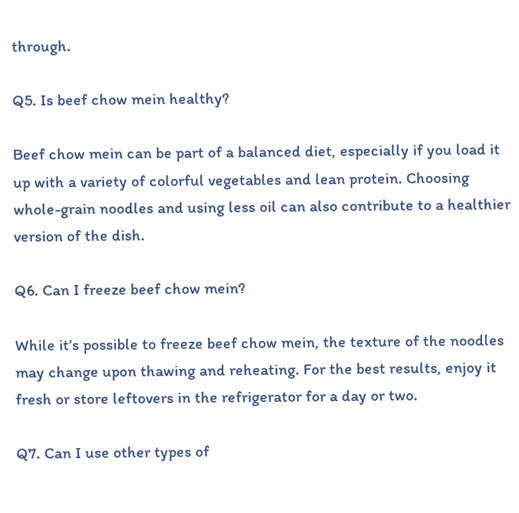through.

Q5. Is beef chow mein healthy?

Beef chow mein can be part of a balanced diet, especially if you load it up with a variety of colorful vegetables and lean protein. Choosing whole-grain noodles and using less oil can also contribute to a healthier version of the dish.

Q6. Can I freeze beef chow mein?

While it’s possible to freeze beef chow mein, the texture of the noodles may change upon thawing and reheating. For the best results, enjoy it fresh or store leftovers in the refrigerator for a day or two.

Q7. Can I use other types of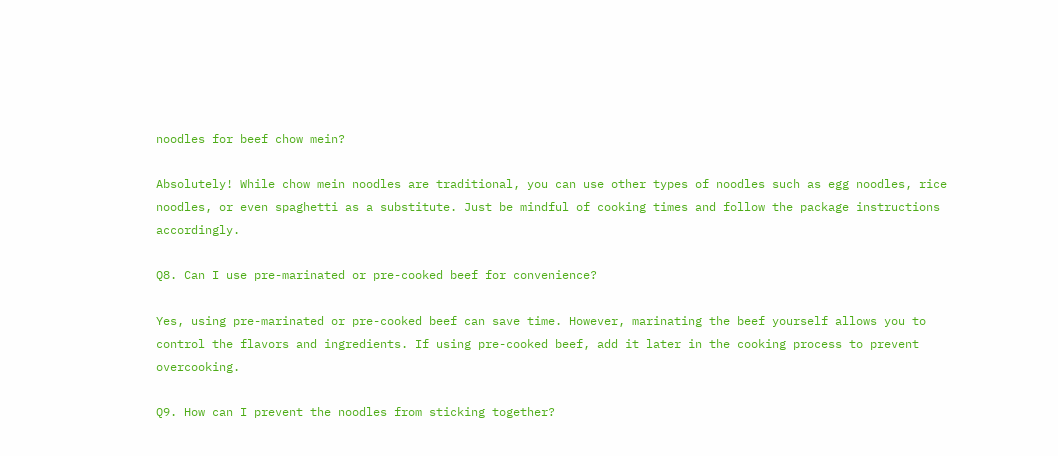noodles for beef chow mein?

Absolutely! While chow mein noodles are traditional, you can use other types of noodles such as egg noodles, rice noodles, or even spaghetti as a substitute. Just be mindful of cooking times and follow the package instructions accordingly.

Q8. Can I use pre-marinated or pre-cooked beef for convenience?

Yes, using pre-marinated or pre-cooked beef can save time. However, marinating the beef yourself allows you to control the flavors and ingredients. If using pre-cooked beef, add it later in the cooking process to prevent overcooking.

Q9. How can I prevent the noodles from sticking together?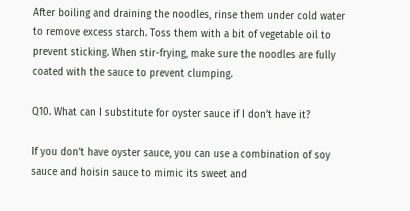After boiling and draining the noodles, rinse them under cold water to remove excess starch. Toss them with a bit of vegetable oil to prevent sticking. When stir-frying, make sure the noodles are fully coated with the sauce to prevent clumping.

Q10. What can I substitute for oyster sauce if I don’t have it?

If you don’t have oyster sauce, you can use a combination of soy sauce and hoisin sauce to mimic its sweet and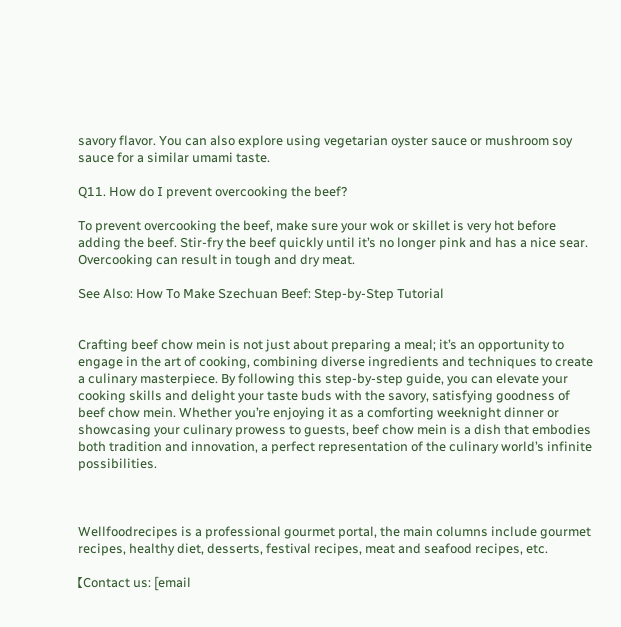savory flavor. You can also explore using vegetarian oyster sauce or mushroom soy sauce for a similar umami taste.

Q11. How do I prevent overcooking the beef?

To prevent overcooking the beef, make sure your wok or skillet is very hot before adding the beef. Stir-fry the beef quickly until it’s no longer pink and has a nice sear. Overcooking can result in tough and dry meat.

See Also: How To Make Szechuan Beef: Step-by-Step Tutorial


Crafting beef chow mein is not just about preparing a meal; it’s an opportunity to engage in the art of cooking, combining diverse ingredients and techniques to create a culinary masterpiece. By following this step-by-step guide, you can elevate your cooking skills and delight your taste buds with the savory, satisfying goodness of beef chow mein. Whether you’re enjoying it as a comforting weeknight dinner or showcasing your culinary prowess to guests, beef chow mein is a dish that embodies both tradition and innovation, a perfect representation of the culinary world’s infinite possibilities.



Wellfoodrecipes is a professional gourmet portal, the main columns include gourmet recipes, healthy diet, desserts, festival recipes, meat and seafood recipes, etc.

【Contact us: [email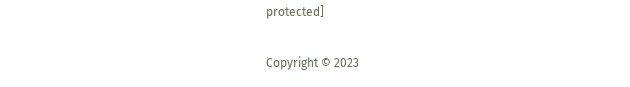protected]

Copyright © 2023